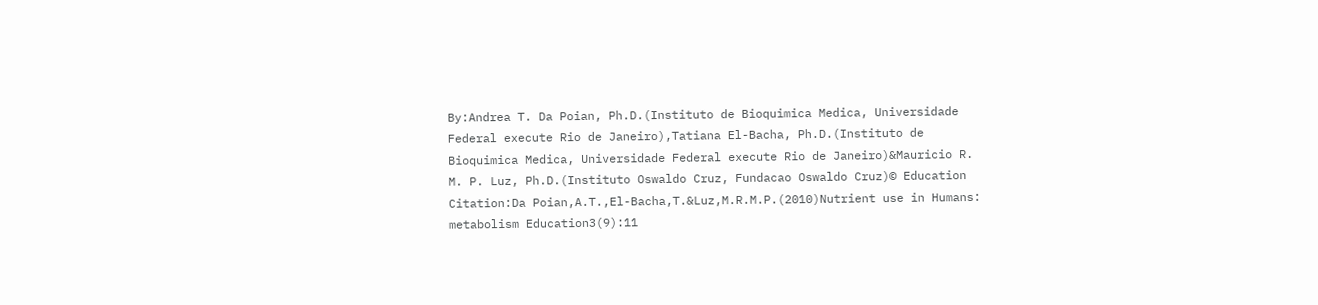By:Andrea T. Da Poian, Ph.D.(Instituto de Bioquimica Medica, Universidade Federal execute Rio de Janeiro),Tatiana El-Bacha, Ph.D.(Instituto de Bioquimica Medica, Universidade Federal execute Rio de Janeiro)&Mauricio R. M. P. Luz, Ph.D.(Instituto Oswaldo Cruz, Fundacao Oswaldo Cruz)© Education
Citation:Da Poian,A.T.,El-Bacha,T.&Luz,M.R.M.P.(2010)Nutrient use in Humans: metabolism Education3(9):11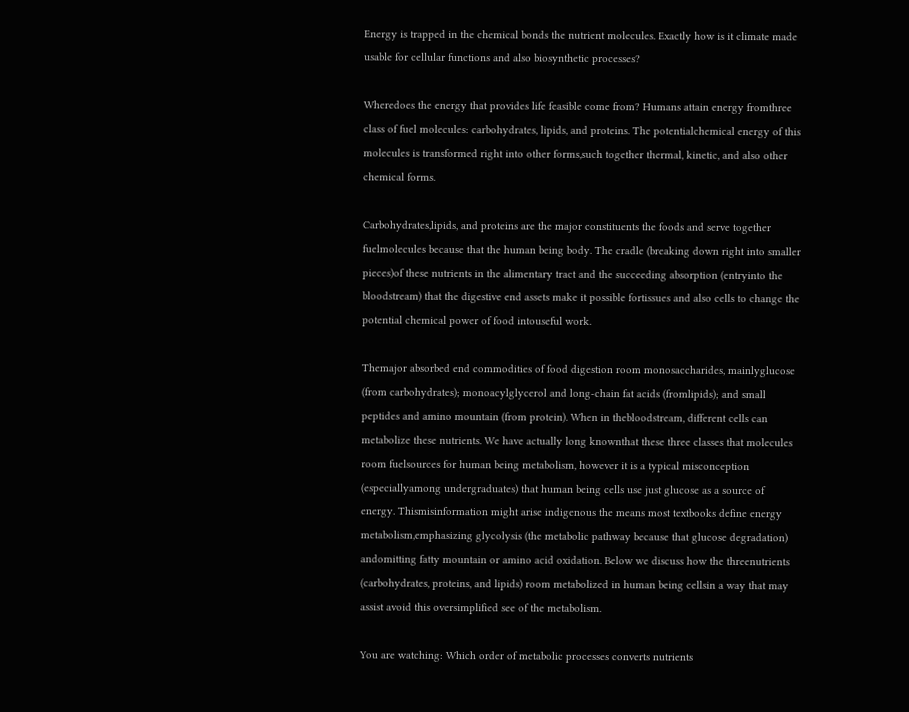Energy is trapped in the chemical bonds the nutrient molecules. Exactly how is it climate made usable for cellular functions and also biosynthetic processes?

Wheredoes the energy that provides life feasible come from? Humans attain energy fromthree class of fuel molecules: carbohydrates, lipids, and proteins. The potentialchemical energy of this molecules is transformed right into other forms,such together thermal, kinetic, and also other chemical forms.

Carbohydrates,lipids, and proteins are the major constituents the foods and serve together fuelmolecules because that the human being body. The cradle (breaking down right into smaller pieces)of these nutrients in the alimentary tract and the succeeding absorption (entryinto the bloodstream) that the digestive end assets make it possible fortissues and also cells to change the potential chemical power of food intouseful work.

Themajor absorbed end commodities of food digestion room monosaccharides, mainlyglucose (from carbohydrates); monoacylglycerol and long-chain fat acids (fromlipids); and small peptides and amino mountain (from protein). When in thebloodstream, different cells can metabolize these nutrients. We have actually long knownthat these three classes that molecules room fuelsources for human being metabolism, however it is a typical misconception (especiallyamong undergraduates) that human being cells use just glucose as a source of energy. Thismisinformation might arise indigenous the means most textbooks define energy metabolism,emphasizing glycolysis (the metabolic pathway because that glucose degradation) andomitting fatty mountain or amino acid oxidation. Below we discuss how the threenutrients (carbohydrates, proteins, and lipids) room metabolized in human being cellsin a way that may assist avoid this oversimplified see of the metabolism.

You are watching: Which order of metabolic processes converts nutrients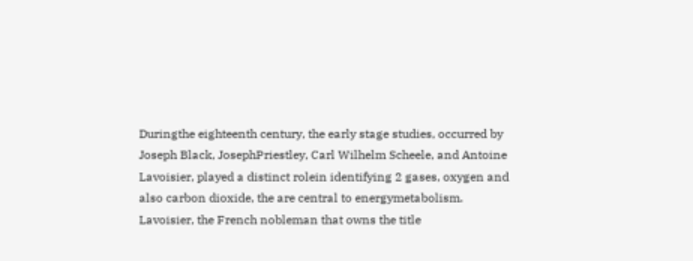Duringthe eighteenth century, the early stage studies, occurred by Joseph Black, JosephPriestley, Carl Wilhelm Scheele, and Antoine Lavoisier, played a distinct rolein identifying 2 gases, oxygen and also carbon dioxide, the are central to energymetabolism. Lavoisier, the French nobleman that owns the title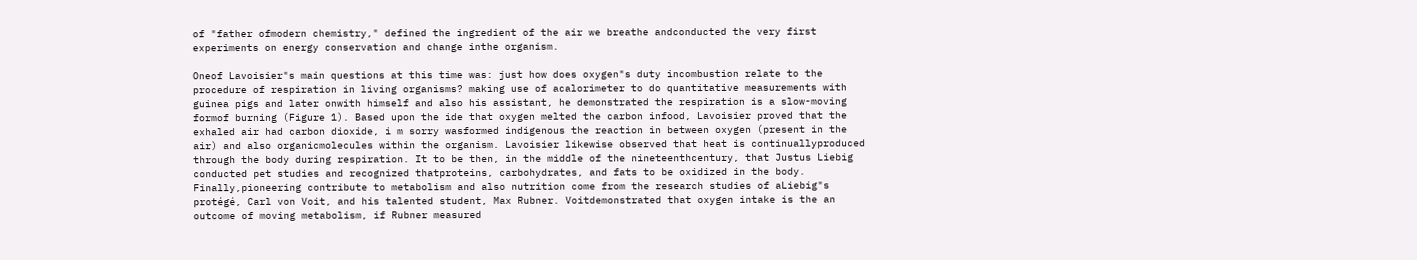of "father ofmodern chemistry," defined the ingredient of the air we breathe andconducted the very first experiments on energy conservation and change inthe organism.

Oneof Lavoisier"s main questions at this time was: just how does oxygen"s duty incombustion relate to the procedure of respiration in living organisms? making use of acalorimeter to do quantitative measurements with guinea pigs and later onwith himself and also his assistant, he demonstrated the respiration is a slow-moving formof burning (Figure 1). Based upon the ide that oxygen melted the carbon infood, Lavoisier proved that the exhaled air had carbon dioxide, i m sorry wasformed indigenous the reaction in between oxygen (present in the air) and also organicmolecules within the organism. Lavoisier likewise observed that heat is continuallyproduced through the body during respiration. It to be then, in the middle of the nineteenthcentury, that Justus Liebig conducted pet studies and recognized thatproteins, carbohydrates, and fats to be oxidized in the body. Finally,pioneering contribute to metabolism and also nutrition come from the research studies of aLiebig"s protégé, Carl von Voit, and his talented student, Max Rubner. Voitdemonstrated that oxygen intake is the an outcome of moving metabolism, if Rubner measured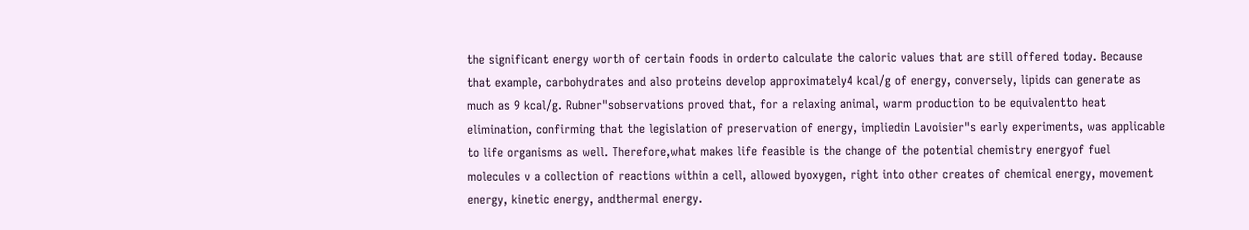the significant energy worth of certain foods in orderto calculate the caloric values that are still offered today. Because that example, carbohydrates and also proteins develop approximately4 kcal/g of energy, conversely, lipids can generate as much as 9 kcal/g. Rubner"sobservations proved that, for a relaxing animal, warm production to be equivalentto heat elimination, confirming that the legislation of preservation of energy, impliedin Lavoisier"s early experiments, was applicable to life organisms as well. Therefore,what makes life feasible is the change of the potential chemistry energyof fuel molecules v a collection of reactions within a cell, allowed byoxygen, right into other creates of chemical energy, movement energy, kinetic energy, andthermal energy.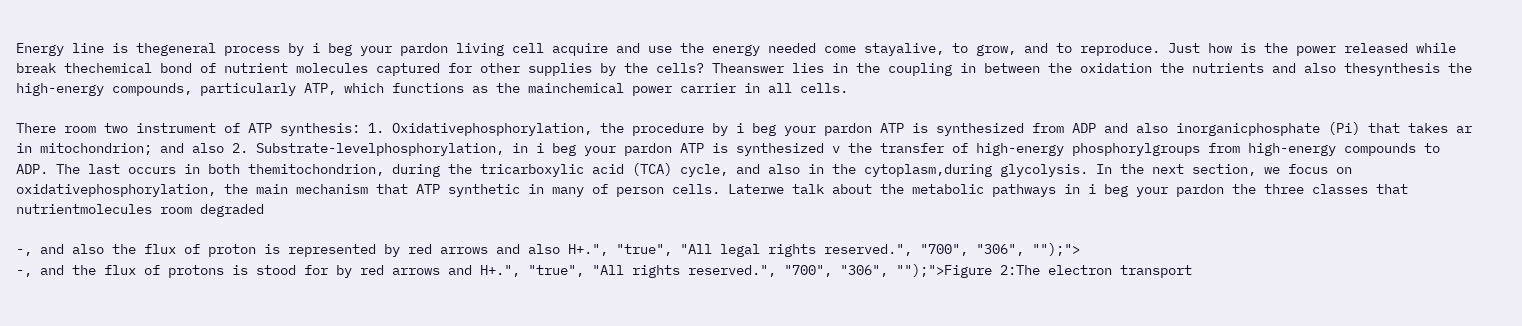Energy line is thegeneral process by i beg your pardon living cell acquire and use the energy needed come stayalive, to grow, and to reproduce. Just how is the power released while break thechemical bond of nutrient molecules captured for other supplies by the cells? Theanswer lies in the coupling in between the oxidation the nutrients and also thesynthesis the high-energy compounds, particularly ATP, which functions as the mainchemical power carrier in all cells.

There room two instrument of ATP synthesis: 1. Oxidativephosphorylation, the procedure by i beg your pardon ATP is synthesized from ADP and also inorganicphosphate (Pi) that takes ar in mitochondrion; and also 2. Substrate-levelphosphorylation, in i beg your pardon ATP is synthesized v the transfer of high-energy phosphorylgroups from high-energy compounds to ADP. The last occurs in both themitochondrion, during the tricarboxylic acid (TCA) cycle, and also in the cytoplasm,during glycolysis. In the next section, we focus on oxidativephosphorylation, the main mechanism that ATP synthetic in many of person cells. Laterwe talk about the metabolic pathways in i beg your pardon the three classes that nutrientmolecules room degraded

-, and also the flux of proton is represented by red arrows and also H+.", "true", "All legal rights reserved.", "700", "306", "");">
-, and the flux of protons is stood for by red arrows and H+.", "true", "All rights reserved.", "700", "306", "");">Figure 2:The electron transport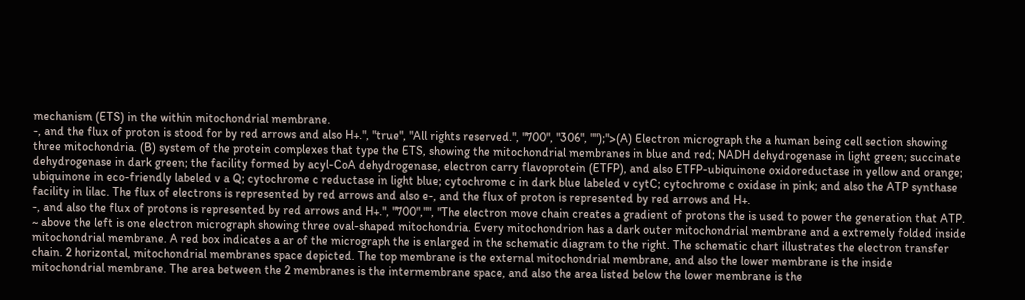mechanism (ETS) in the within mitochondrial membrane.
-, and the flux of proton is stood for by red arrows and also H+.", "true", "All rights reserved.", "700", "306", "");">(A) Electron micrograph the a human being cell section showing three mitochondria. (B) system of the protein complexes that type the ETS, showing the mitochondrial membranes in blue and red; NADH dehydrogenase in light green; succinate dehydrogenase in dark green; the facility formed by acyl-CoA dehydrogenase, electron carry flavoprotein (ETFP), and also ETFP-ubiquinone oxidoreductase in yellow and orange; ubiquinone in eco-friendly labeled v a Q; cytochrome c reductase in light blue; cytochrome c in dark blue labeled v cytC; cytochrome c oxidase in pink; and also the ATP synthase facility in lilac. The flux of electrons is represented by red arrows and also e-, and the flux of proton is represented by red arrows and H+.
-, and also the flux of protons is represented by red arrows and H+.", "700","", "The electron move chain creates a gradient of protons the is used to power the generation that ATP. ~ above the left is one electron micrograph showing three oval-shaped mitochondria. Every mitochondrion has a dark outer mitochondrial membrane and a extremely folded inside mitochondrial membrane. A red box indicates a ar of the micrograph the is enlarged in the schematic diagram to the right. The schematic chart illustrates the electron transfer chain. 2 horizontal, mitochondrial membranes space depicted. The top membrane is the external mitochondrial membrane, and also the lower membrane is the inside mitochondrial membrane. The area between the 2 membranes is the intermembrane space, and also the area listed below the lower membrane is the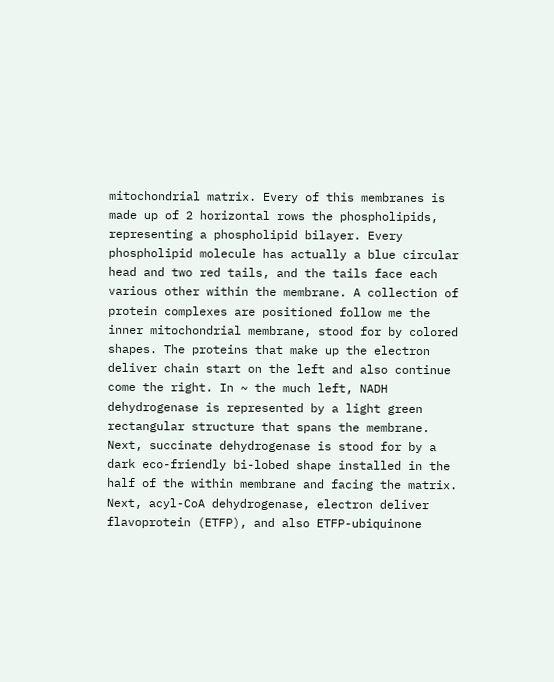mitochondrial matrix. Every of this membranes is made up of 2 horizontal rows the phospholipids, representing a phospholipid bilayer. Every phospholipid molecule has actually a blue circular head and two red tails, and the tails face each various other within the membrane. A collection of protein complexes are positioned follow me the inner mitochondrial membrane, stood for by colored shapes. The proteins that make up the electron deliver chain start on the left and also continue come the right. In ~ the much left, NADH dehydrogenase is represented by a light green rectangular structure that spans the membrane. Next, succinate dehydrogenase is stood for by a dark eco-friendly bi-lobed shape installed in the half of the within membrane and facing the matrix. Next, acyl-CoA dehydrogenase, electron deliver flavoprotein (ETFP), and also ETFP-ubiquinone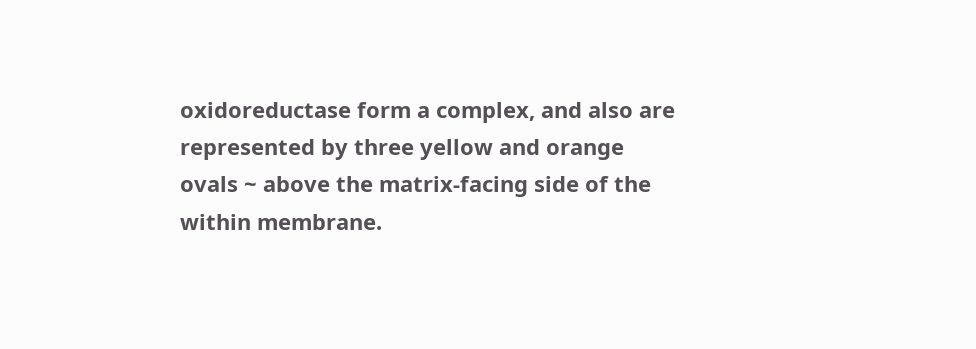oxidoreductase form a complex, and also are represented by three yellow and orange ovals ~ above the matrix-facing side of the within membrane.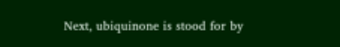Next, ubiquinone is stood for by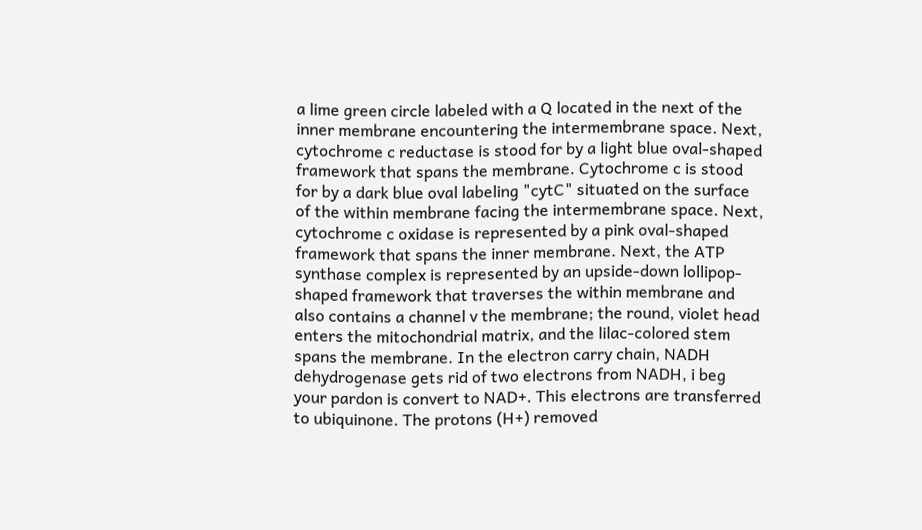a lime green circle labeled with a Q located in the next of the inner membrane encountering the intermembrane space. Next, cytochrome c reductase is stood for by a light blue oval-shaped framework that spans the membrane. Cytochrome c is stood for by a dark blue oval labeling "cytC" situated on the surface of the within membrane facing the intermembrane space. Next, cytochrome c oxidase is represented by a pink oval-shaped framework that spans the inner membrane. Next, the ATP synthase complex is represented by an upside-down lollipop-shaped framework that traverses the within membrane and also contains a channel v the membrane; the round, violet head enters the mitochondrial matrix, and the lilac-colored stem spans the membrane. In the electron carry chain, NADH dehydrogenase gets rid of two electrons from NADH, i beg your pardon is convert to NAD+. This electrons are transferred to ubiquinone. The protons (H+) removed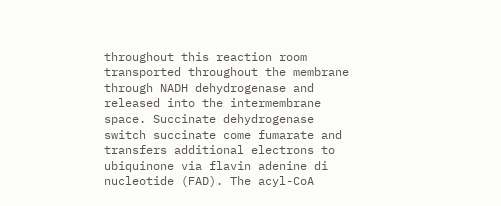throughout this reaction room transported throughout the membrane through NADH dehydrogenase and released into the intermembrane space. Succinate dehydrogenase switch succinate come fumarate and transfers additional electrons to ubiquinone via flavin adenine di nucleotide (FAD). The acyl-CoA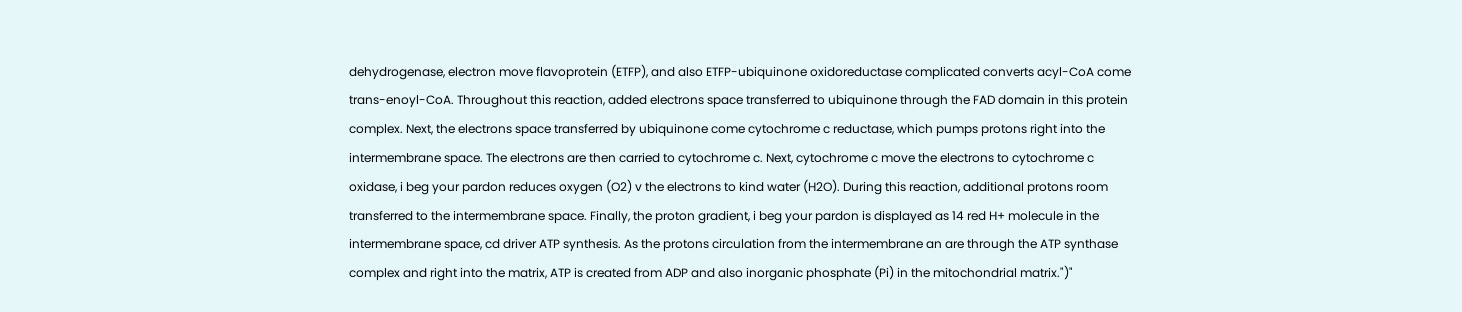dehydrogenase, electron move flavoprotein (ETFP), and also ETFP-ubiquinone oxidoreductase complicated converts acyl-CoA come trans-enoyl-CoA. Throughout this reaction, added electrons space transferred to ubiquinone through the FAD domain in this protein complex. Next, the electrons space transferred by ubiquinone come cytochrome c reductase, which pumps protons right into the intermembrane space. The electrons are then carried to cytochrome c. Next, cytochrome c move the electrons to cytochrome c oxidase, i beg your pardon reduces oxygen (O2) v the electrons to kind water (H2O). During this reaction, additional protons room transferred to the intermembrane space. Finally, the proton gradient, i beg your pardon is displayed as 14 red H+ molecule in the intermembrane space, cd driver ATP synthesis. As the protons circulation from the intermembrane an are through the ATP synthase complex and right into the matrix, ATP is created from ADP and also inorganic phosphate (Pi) in the mitochondrial matrix.")"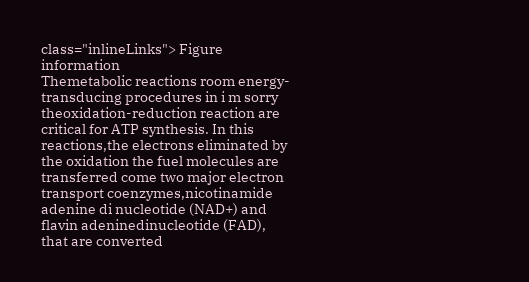class="inlineLinks"> Figure information
Themetabolic reactions room energy-transducing procedures in i m sorry theoxidation-reduction reaction are critical for ATP synthesis. In this reactions,the electrons eliminated by the oxidation the fuel molecules are transferred come two major electron transport coenzymes,nicotinamide adenine di nucleotide (NAD+) and flavin adeninedinucleotide (FAD), that are converted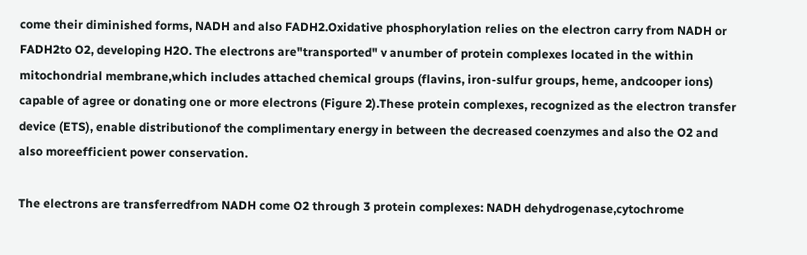come their diminished forms, NADH and also FADH2.Oxidative phosphorylation relies on the electron carry from NADH or FADH2to O2, developing H2O. The electrons are"transported" v anumber of protein complexes located in the within mitochondrial membrane,which includes attached chemical groups (flavins, iron-sulfur groups, heme, andcooper ions) capable of agree or donating one or more electrons (Figure 2).These protein complexes, recognized as the electron transfer device (ETS), enable distributionof the complimentary energy in between the decreased coenzymes and also the O2 and also moreefficient power conservation.

The electrons are transferredfrom NADH come O2 through 3 protein complexes: NADH dehydrogenase,cytochrome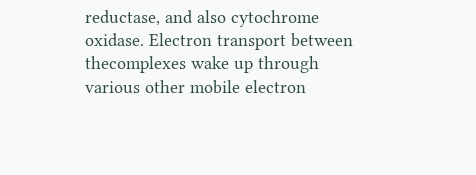reductase, and also cytochrome oxidase. Electron transport between thecomplexes wake up through various other mobile electron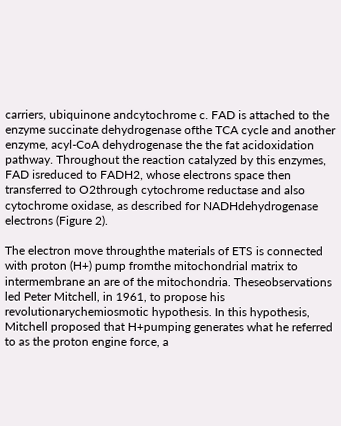carriers, ubiquinone andcytochrome c. FAD is attached to the enzyme succinate dehydrogenase ofthe TCA cycle and another enzyme, acyl-CoA dehydrogenase the the fat acidoxidation pathway. Throughout the reaction catalyzed by this enzymes, FAD isreduced to FADH2, whose electrons space then transferred to O2through cytochrome reductase and also cytochrome oxidase, as described for NADHdehydrogenase electrons (Figure 2).

The electron move throughthe materials of ETS is connected with proton (H+) pump fromthe mitochondrial matrix to intermembrane an are of the mitochondria. Theseobservations led Peter Mitchell, in 1961, to propose his revolutionarychemiosmotic hypothesis. In this hypothesis, Mitchell proposed that H+pumping generates what he referred to as the proton engine force, a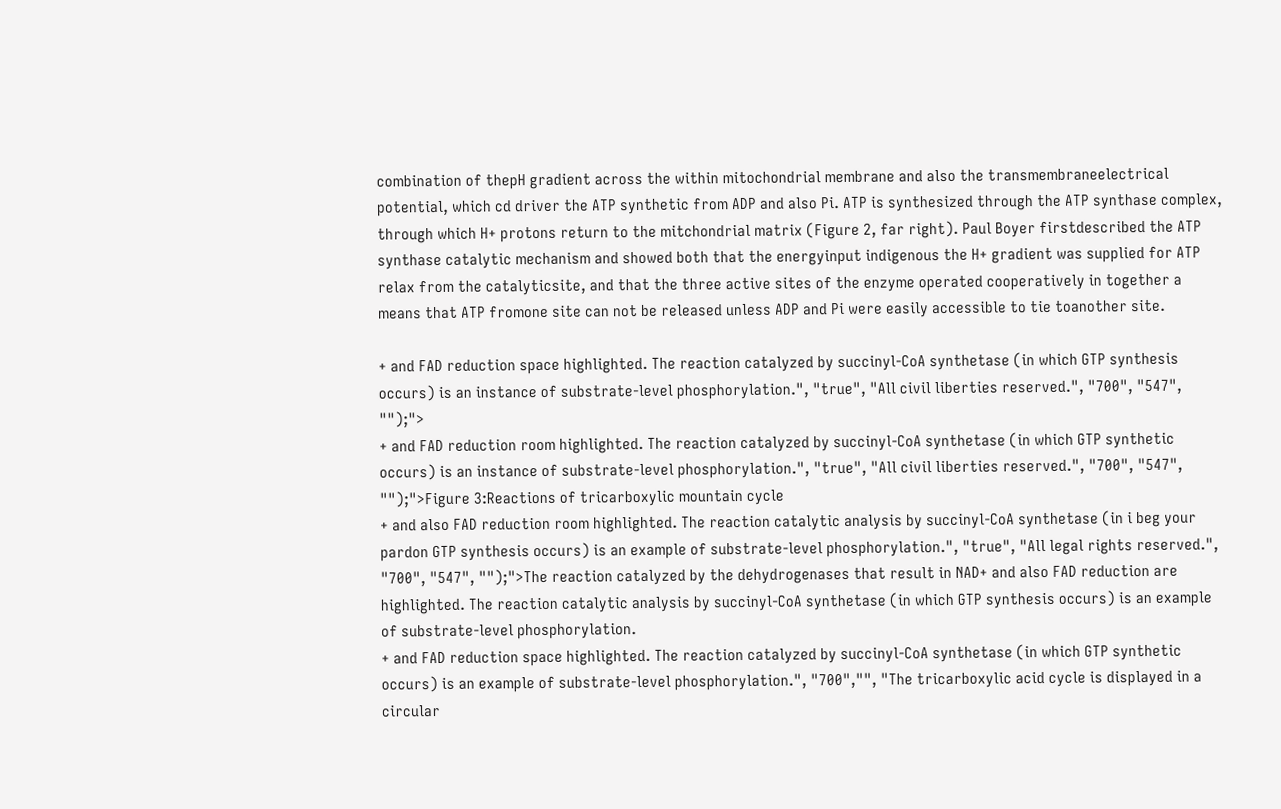combination of thepH gradient across the within mitochondrial membrane and also the transmembraneelectrical potential, which cd driver the ATP synthetic from ADP and also Pi. ATP is synthesized through the ATP synthase complex, through which H+ protons return to the mitchondrial matrix (Figure 2, far right). Paul Boyer firstdescribed the ATP synthase catalytic mechanism and showed both that the energyinput indigenous the H+ gradient was supplied for ATP relax from the catalyticsite, and that the three active sites of the enzyme operated cooperatively in together a means that ATP fromone site can not be released unless ADP and Pi were easily accessible to tie toanother site.

+ and FAD reduction space highlighted. The reaction catalyzed by succinyl-CoA synthetase (in which GTP synthesis occurs) is an instance of substrate-level phosphorylation.", "true", "All civil liberties reserved.", "700", "547", "");">
+ and FAD reduction room highlighted. The reaction catalyzed by succinyl-CoA synthetase (in which GTP synthetic occurs) is an instance of substrate-level phosphorylation.", "true", "All civil liberties reserved.", "700", "547", "");">Figure 3:Reactions of tricarboxylic mountain cycle
+ and also FAD reduction room highlighted. The reaction catalytic analysis by succinyl-CoA synthetase (in i beg your pardon GTP synthesis occurs) is an example of substrate-level phosphorylation.", "true", "All legal rights reserved.", "700", "547", "");">The reaction catalyzed by the dehydrogenases that result in NAD+ and also FAD reduction are highlighted. The reaction catalytic analysis by succinyl-CoA synthetase (in which GTP synthesis occurs) is an example of substrate-level phosphorylation.
+ and FAD reduction space highlighted. The reaction catalyzed by succinyl-CoA synthetase (in which GTP synthetic occurs) is an example of substrate-level phosphorylation.", "700","", "The tricarboxylic acid cycle is displayed in a circular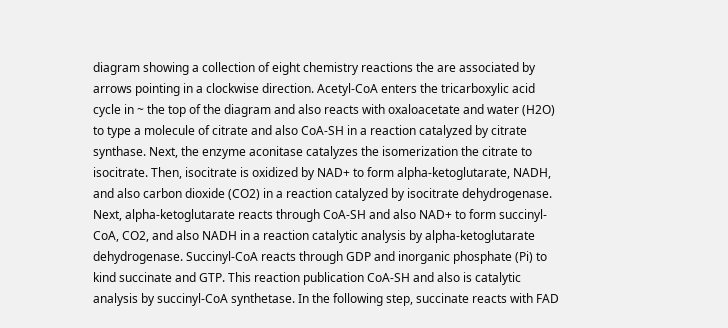diagram showing a collection of eight chemistry reactions the are associated by arrows pointing in a clockwise direction. Acetyl-CoA enters the tricarboxylic acid cycle in ~ the top of the diagram and also reacts with oxaloacetate and water (H2O) to type a molecule of citrate and also CoA-SH in a reaction catalyzed by citrate synthase. Next, the enzyme aconitase catalyzes the isomerization the citrate to isocitrate. Then, isocitrate is oxidized by NAD+ to form alpha-ketoglutarate, NADH, and also carbon dioxide (CO2) in a reaction catalyzed by isocitrate dehydrogenase. Next, alpha-ketoglutarate reacts through CoA-SH and also NAD+ to form succinyl-CoA, CO2, and also NADH in a reaction catalytic analysis by alpha-ketoglutarate dehydrogenase. Succinyl-CoA reacts through GDP and inorganic phosphate (Pi) to kind succinate and GTP. This reaction publication CoA-SH and also is catalytic analysis by succinyl-CoA synthetase. In the following step, succinate reacts with FAD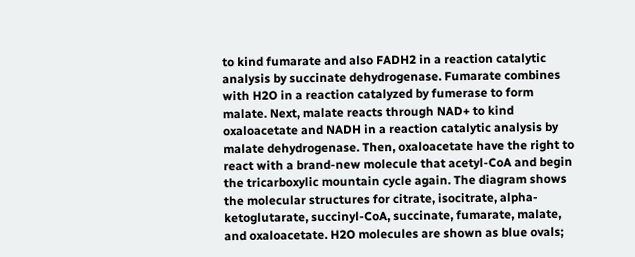to kind fumarate and also FADH2 in a reaction catalytic analysis by succinate dehydrogenase. Fumarate combines with H2O in a reaction catalyzed by fumerase to form malate. Next, malate reacts through NAD+ to kind oxaloacetate and NADH in a reaction catalytic analysis by malate dehydrogenase. Then, oxaloacetate have the right to react with a brand-new molecule that acetyl-CoA and begin the tricarboxylic mountain cycle again. The diagram shows the molecular structures for citrate, isocitrate, alpha-ketoglutarate, succinyl-CoA, succinate, fumarate, malate, and oxaloacetate. H2O molecules are shown as blue ovals;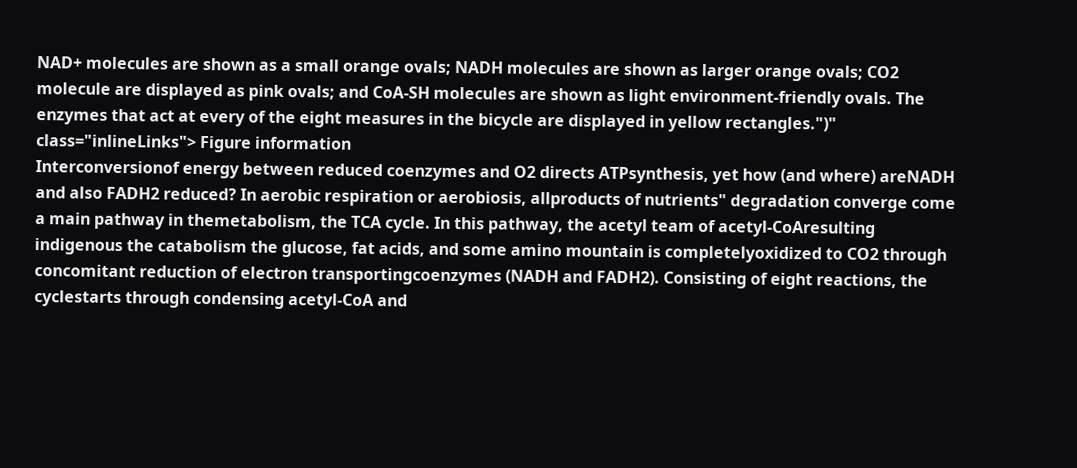NAD+ molecules are shown as a small orange ovals; NADH molecules are shown as larger orange ovals; CO2 molecule are displayed as pink ovals; and CoA-SH molecules are shown as light environment-friendly ovals. The enzymes that act at every of the eight measures in the bicycle are displayed in yellow rectangles.")" class="inlineLinks"> Figure information
Interconversionof energy between reduced coenzymes and O2 directs ATPsynthesis, yet how (and where) areNADH and also FADH2 reduced? In aerobic respiration or aerobiosis, allproducts of nutrients" degradation converge come a main pathway in themetabolism, the TCA cycle. In this pathway, the acetyl team of acetyl-CoAresulting indigenous the catabolism the glucose, fat acids, and some amino mountain is completelyoxidized to CO2 through concomitant reduction of electron transportingcoenzymes (NADH and FADH2). Consisting of eight reactions, the cyclestarts through condensing acetyl-CoA and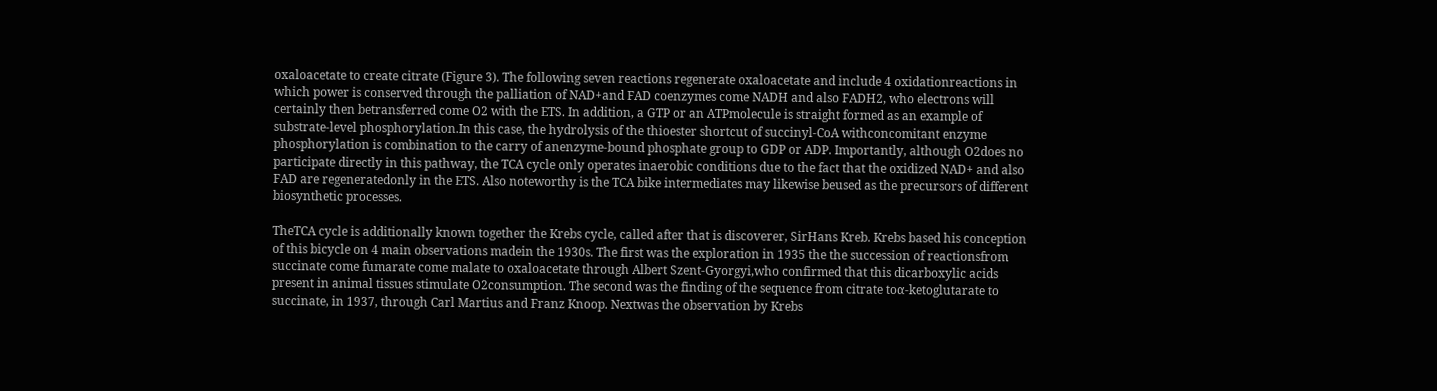oxaloacetate to create citrate (Figure 3). The following seven reactions regenerate oxaloacetate and include 4 oxidationreactions in which power is conserved through the palliation of NAD+and FAD coenzymes come NADH and also FADH2, who electrons will certainly then betransferred come O2 with the ETS. In addition, a GTP or an ATPmolecule is straight formed as an example of substrate-level phosphorylation.In this case, the hydrolysis of the thioester shortcut of succinyl-CoA withconcomitant enzyme phosphorylation is combination to the carry of anenzyme-bound phosphate group to GDP or ADP. Importantly, although O2does no participate directly in this pathway, the TCA cycle only operates inaerobic conditions due to the fact that the oxidized NAD+ and also FAD are regeneratedonly in the ETS. Also noteworthy is the TCA bike intermediates may likewise beused as the precursors of different biosynthetic processes.

TheTCA cycle is additionally known together the Krebs cycle, called after that is discoverer, SirHans Kreb. Krebs based his conception of this bicycle on 4 main observations madein the 1930s. The first was the exploration in 1935 the the succession of reactionsfrom succinate come fumarate come malate to oxaloacetate through Albert Szent-Gyorgyi,who confirmed that this dicarboxylic acids present in animal tissues stimulate O2consumption. The second was the finding of the sequence from citrate toα-ketoglutarate to succinate, in 1937, through Carl Martius and Franz Knoop. Nextwas the observation by Krebs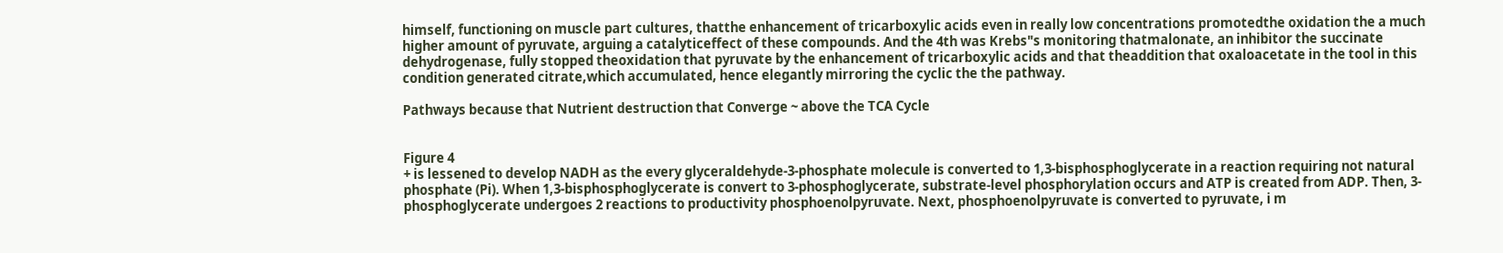himself, functioning on muscle part cultures, thatthe enhancement of tricarboxylic acids even in really low concentrations promotedthe oxidation the a much higher amount of pyruvate, arguing a catalyticeffect of these compounds. And the 4th was Krebs"s monitoring thatmalonate, an inhibitor the succinate dehydrogenase, fully stopped theoxidation that pyruvate by the enhancement of tricarboxylic acids and that theaddition that oxaloacetate in the tool in this condition generated citrate,which accumulated, hence elegantly mirroring the cyclic the the pathway.

Pathways because that Nutrient destruction that Converge ~ above the TCA Cycle


Figure 4
+ is lessened to develop NADH as the every glyceraldehyde-3-phosphate molecule is converted to 1,3-bisphosphoglycerate in a reaction requiring not natural phosphate (Pi). When 1,3-bisphosphoglycerate is convert to 3-phosphoglycerate, substrate-level phosphorylation occurs and ATP is created from ADP. Then, 3-phosphoglycerate undergoes 2 reactions to productivity phosphoenolpyruvate. Next, phosphoenolpyruvate is converted to pyruvate, i m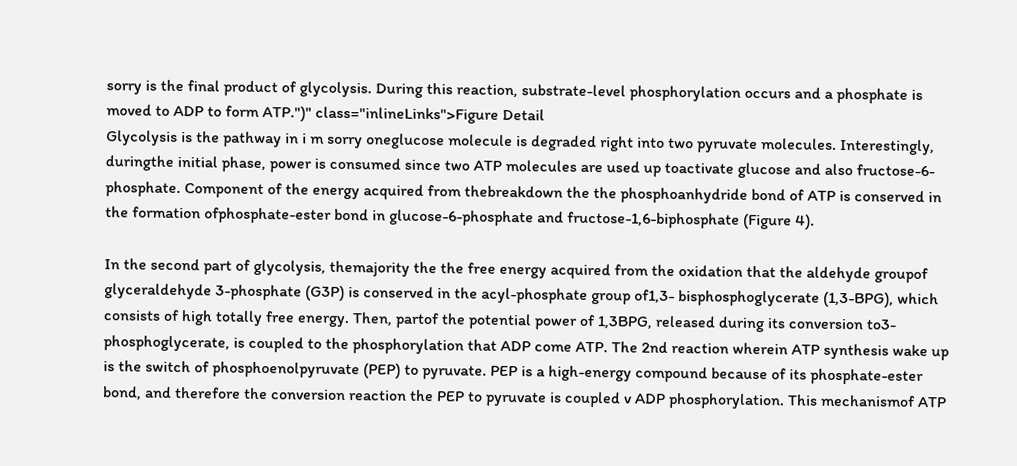sorry is the final product of glycolysis. During this reaction, substrate-level phosphorylation occurs and a phosphate is moved to ADP to form ATP.")" class="inlineLinks">Figure Detail
Glycolysis is the pathway in i m sorry oneglucose molecule is degraded right into two pyruvate molecules. Interestingly, duringthe initial phase, power is consumed since two ATP molecules are used up toactivate glucose and also fructose-6-phosphate. Component of the energy acquired from thebreakdown the the phosphoanhydride bond of ATP is conserved in the formation ofphosphate-ester bond in glucose-6-phosphate and fructose-1,6-biphosphate (Figure 4).

In the second part of glycolysis, themajority the the free energy acquired from the oxidation that the aldehyde groupof glyceraldehyde 3-phosphate (G3P) is conserved in the acyl-phosphate group of1,3- bisphosphoglycerate (1,3-BPG), which consists of high totally free energy. Then, partof the potential power of 1,3BPG, released during its conversion to3-phosphoglycerate, is coupled to the phosphorylation that ADP come ATP. The 2nd reaction wherein ATP synthesis wake up is the switch of phosphoenolpyruvate (PEP) to pyruvate. PEP is a high-energy compound because of its phosphate-ester bond, and therefore the conversion reaction the PEP to pyruvate is coupled v ADP phosphorylation. This mechanismof ATP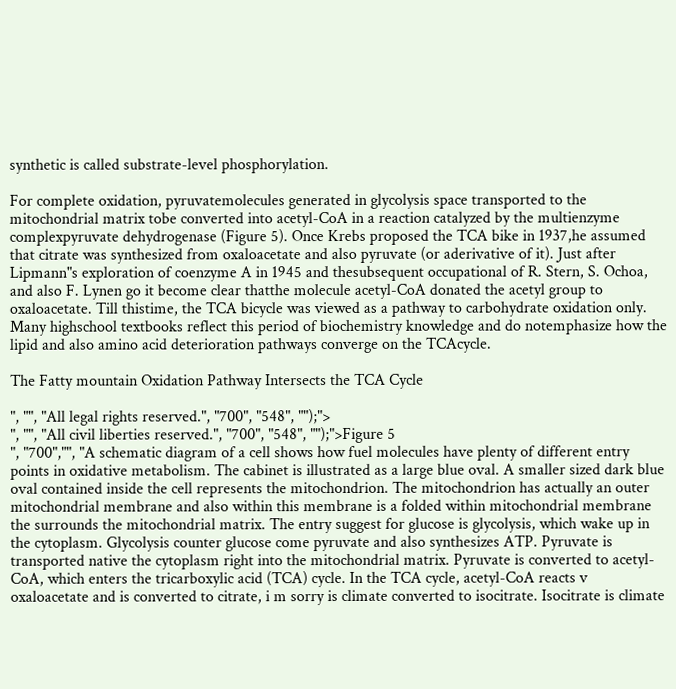synthetic is called substrate-level phosphorylation.

For complete oxidation, pyruvatemolecules generated in glycolysis space transported to the mitochondrial matrix tobe converted into acetyl-CoA in a reaction catalyzed by the multienzyme complexpyruvate dehydrogenase (Figure 5). Once Krebs proposed the TCA bike in 1937,he assumed that citrate was synthesized from oxaloacetate and also pyruvate (or aderivative of it). Just after Lipmann"s exploration of coenzyme A in 1945 and thesubsequent occupational of R. Stern, S. Ochoa, and also F. Lynen go it become clear thatthe molecule acetyl-CoA donated the acetyl group to oxaloacetate. Till thistime, the TCA bicycle was viewed as a pathway to carbohydrate oxidation only. Many highschool textbooks reflect this period of biochemistry knowledge and do notemphasize how the lipid and also amino acid deterioration pathways converge on the TCAcycle.

The Fatty mountain Oxidation Pathway Intersects the TCA Cycle

", "", "All legal rights reserved.", "700", "548", "");">
", "", "All civil liberties reserved.", "700", "548", "");">Figure 5
", "700","", "A schematic diagram of a cell shows how fuel molecules have plenty of different entry points in oxidative metabolism. The cabinet is illustrated as a large blue oval. A smaller sized dark blue oval contained inside the cell represents the mitochondrion. The mitochondrion has actually an outer mitochondrial membrane and also within this membrane is a folded within mitochondrial membrane the surrounds the mitochondrial matrix. The entry suggest for glucose is glycolysis, which wake up in the cytoplasm. Glycolysis counter glucose come pyruvate and also synthesizes ATP. Pyruvate is transported native the cytoplasm right into the mitochondrial matrix. Pyruvate is converted to acetyl-CoA, which enters the tricarboxylic acid (TCA) cycle. In the TCA cycle, acetyl-CoA reacts v oxaloacetate and is converted to citrate, i m sorry is climate converted to isocitrate. Isocitrate is climate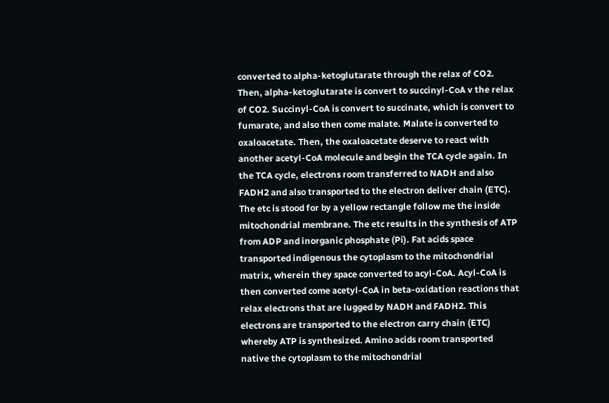converted to alpha-ketoglutarate through the relax of CO2. Then, alpha-ketoglutarate is convert to succinyl-CoA v the relax of CO2. Succinyl-CoA is convert to succinate, which is convert to fumarate, and also then come malate. Malate is converted to oxaloacetate. Then, the oxaloacetate deserve to react with another acetyl-CoA molecule and begin the TCA cycle again. In the TCA cycle, electrons room transferred to NADH and also FADH2 and also transported to the electron deliver chain (ETC). The etc is stood for by a yellow rectangle follow me the inside mitochondrial membrane. The etc results in the synthesis of ATP from ADP and inorganic phosphate (Pi). Fat acids space transported indigenous the cytoplasm to the mitochondrial matrix, wherein they space converted to acyl-CoA. Acyl-CoA is then converted come acetyl-CoA in beta-oxidation reactions that relax electrons that are lugged by NADH and FADH2. This electrons are transported to the electron carry chain (ETC) whereby ATP is synthesized. Amino acids room transported native the cytoplasm to the mitochondrial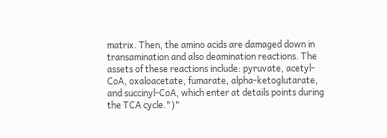matrix. Then, the amino acids are damaged down in transamination and also deamination reactions. The assets of these reactions include: pyruvate, acetyl-CoA, oxaloacetate, fumarate, alpha-ketoglutarate, and succinyl-CoA, which enter at details points during the TCA cycle.")"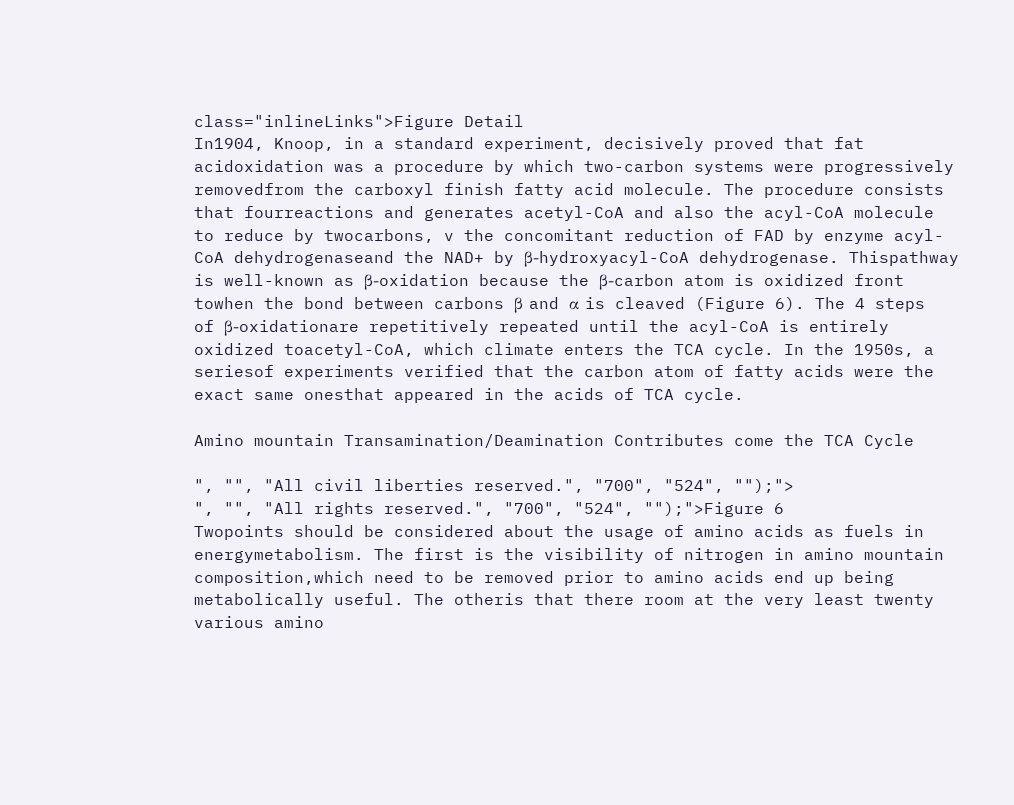class="inlineLinks">Figure Detail
In1904, Knoop, in a standard experiment, decisively proved that fat acidoxidation was a procedure by which two-carbon systems were progressively removedfrom the carboxyl finish fatty acid molecule. The procedure consists that fourreactions and generates acetyl-CoA and also the acyl-CoA molecule to reduce by twocarbons, v the concomitant reduction of FAD by enzyme acyl-CoA dehydrogenaseand the NAD+ by β-hydroxyacyl-CoA dehydrogenase. Thispathway is well-known as β-oxidation because the β-carbon atom is oxidized front towhen the bond between carbons β and α is cleaved (Figure 6). The 4 steps of β-oxidationare repetitively repeated until the acyl-CoA is entirely oxidized toacetyl-CoA, which climate enters the TCA cycle. In the 1950s, a seriesof experiments verified that the carbon atom of fatty acids were the exact same onesthat appeared in the acids of TCA cycle.

Amino mountain Transamination/Deamination Contributes come the TCA Cycle

", "", "All civil liberties reserved.", "700", "524", "");">
", "", "All rights reserved.", "700", "524", "");">Figure 6
Twopoints should be considered about the usage of amino acids as fuels in energymetabolism. The first is the visibility of nitrogen in amino mountain composition,which need to be removed prior to amino acids end up being metabolically useful. The otheris that there room at the very least twenty various amino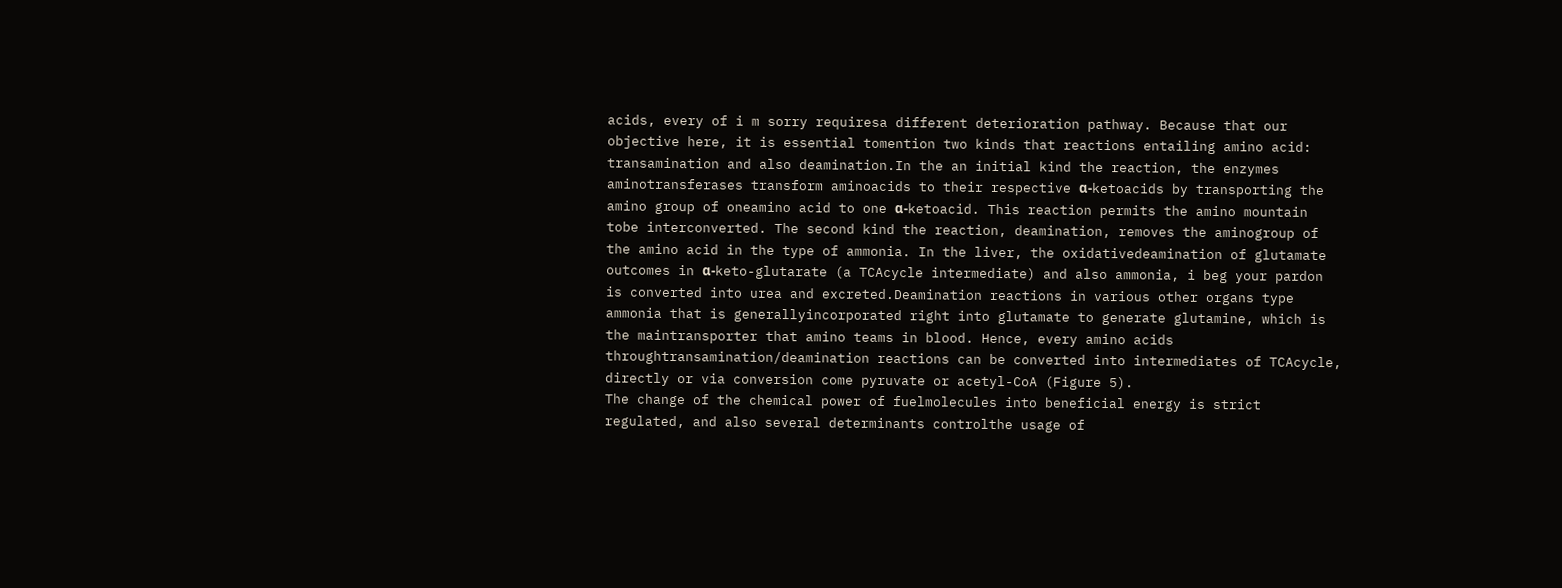acids, every of i m sorry requiresa different deterioration pathway. Because that our objective here, it is essential tomention two kinds that reactions entailing amino acid: transamination and also deamination.In the an initial kind the reaction, the enzymes aminotransferases transform aminoacids to their respective α-ketoacids by transporting the amino group of oneamino acid to one α-ketoacid. This reaction permits the amino mountain tobe interconverted. The second kind the reaction, deamination, removes the aminogroup of the amino acid in the type of ammonia. In the liver, the oxidativedeamination of glutamate outcomes in α-keto-glutarate (a TCAcycle intermediate) and also ammonia, i beg your pardon is converted into urea and excreted.Deamination reactions in various other organs type ammonia that is generallyincorporated right into glutamate to generate glutamine, which is the maintransporter that amino teams in blood. Hence, every amino acids throughtransamination/deamination reactions can be converted into intermediates of TCAcycle, directly or via conversion come pyruvate or acetyl-CoA (Figure 5).
The change of the chemical power of fuelmolecules into beneficial energy is strict regulated, and also several determinants controlthe usage of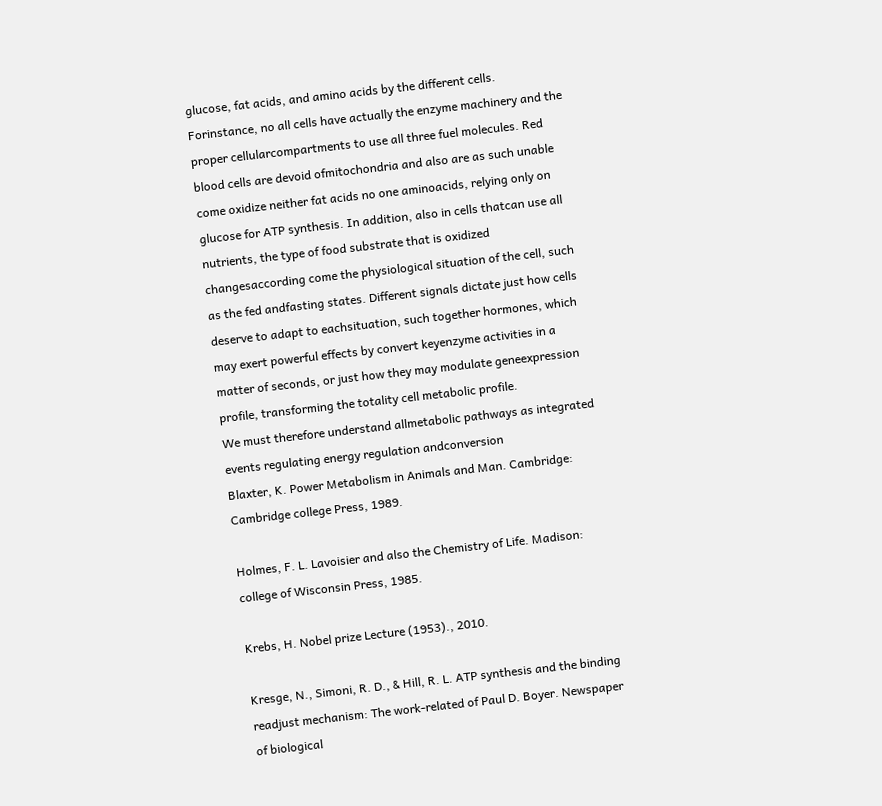glucose, fat acids, and amino acids by the different cells. Forinstance, no all cells have actually the enzyme machinery and the proper cellularcompartments to use all three fuel molecules. Red blood cells are devoid ofmitochondria and also are as such unable come oxidize neither fat acids no one aminoacids, relying only on glucose for ATP synthesis. In addition, also in cells thatcan use all nutrients, the type of food substrate that is oxidized changesaccording come the physiological situation of the cell, such as the fed andfasting states. Different signals dictate just how cells deserve to adapt to eachsituation, such together hormones, which may exert powerful effects by convert keyenzyme activities in a matter of seconds, or just how they may modulate geneexpression profile, transforming the totality cell metabolic profile.
We must therefore understand allmetabolic pathways as integrated events regulating energy regulation andconversion
Blaxter, K. Power Metabolism in Animals and Man. Cambridge: Cambridge college Press, 1989.

Holmes, F. L. Lavoisier and also the Chemistry of Life. Madison: college of Wisconsin Press, 1985.

Krebs, H. Nobel prize Lecture (1953)., 2010.

Kresge, N., Simoni, R. D., & Hill, R. L. ATP synthesis and the binding readjust mechanism: The work-related of Paul D. Boyer. Newspaper of biological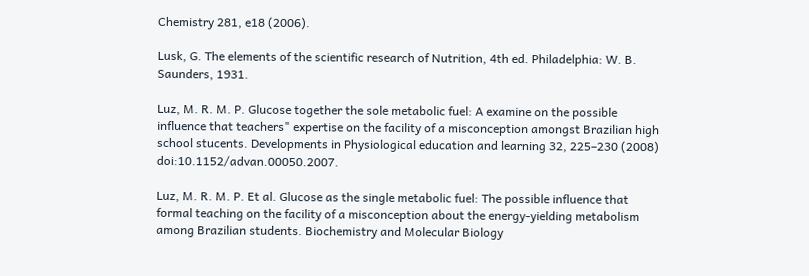Chemistry 281, e18 (2006).

Lusk, G. The elements of the scientific research of Nutrition, 4th ed. Philadelphia: W. B. Saunders, 1931.

Luz, M. R. M. P. Glucose together the sole metabolic fuel: A examine on the possible influence that teachers" expertise on the facility of a misconception amongst Brazilian high school stucents. Developments in Physiological education and learning 32, 225–230 (2008) doi:10.1152/advan.00050.2007.

Luz, M. R. M. P. Et al. Glucose as the single metabolic fuel: The possible influence that formal teaching on the facility of a misconception about the energy-yielding metabolism among Brazilian students. Biochemistry and Molecular Biology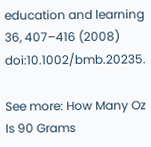education and learning 36, 407–416 (2008) doi:10.1002/bmb.20235.

See more: How Many Oz Is 90 Grams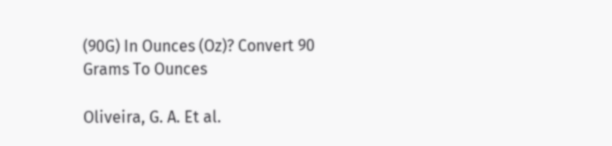(90G) In Ounces (Oz)? Convert 90 Grams To Ounces

Oliveira, G. A. Et al.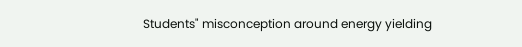Students" misconception around energy yielding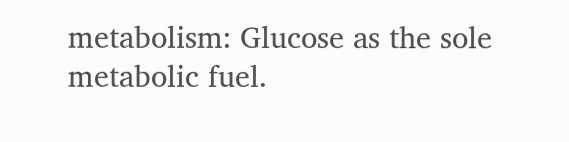metabolism: Glucose as the sole metabolic fuel.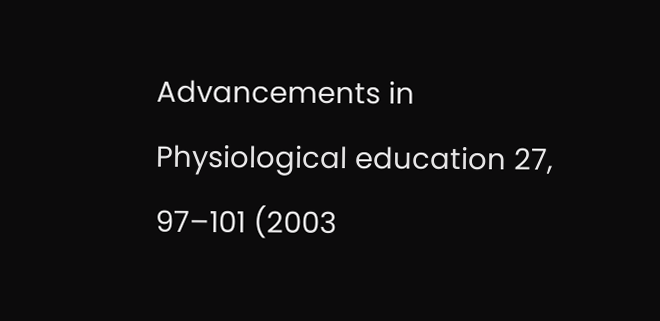Advancements in Physiological education 27, 97–101 (2003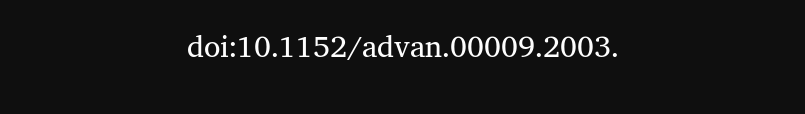doi:10.1152/advan.00009.2003.